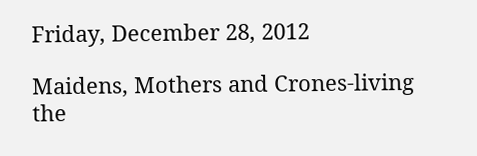Friday, December 28, 2012

Maidens, Mothers and Crones-living the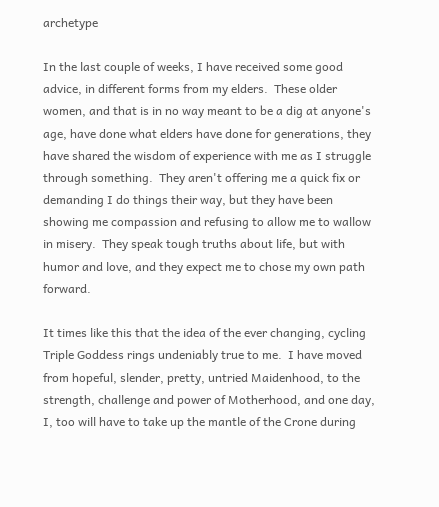archetype

In the last couple of weeks, I have received some good advice, in different forms from my elders.  These older women, and that is in no way meant to be a dig at anyone's age, have done what elders have done for generations, they have shared the wisdom of experience with me as I struggle through something.  They aren't offering me a quick fix or demanding I do things their way, but they have been showing me compassion and refusing to allow me to wallow in misery.  They speak tough truths about life, but with humor and love, and they expect me to chose my own path forward.

It times like this that the idea of the ever changing, cycling Triple Goddess rings undeniably true to me.  I have moved from hopeful, slender, pretty, untried Maidenhood, to the strength, challenge and power of Motherhood, and one day, I, too will have to take up the mantle of the Crone during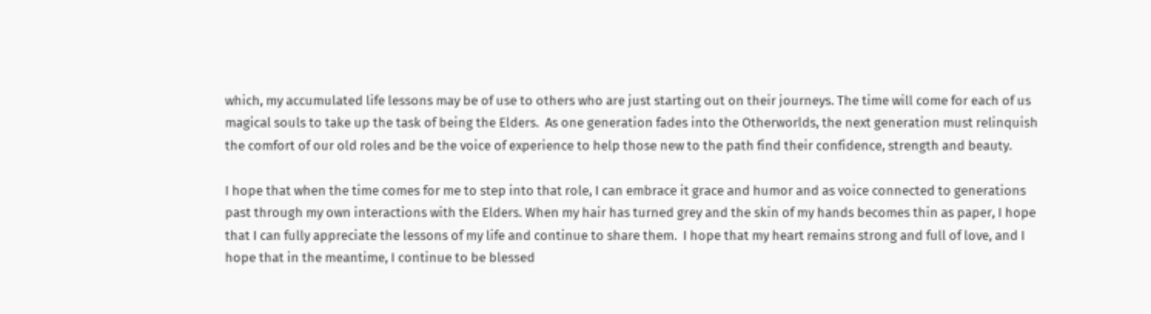which, my accumulated life lessons may be of use to others who are just starting out on their journeys. The time will come for each of us magical souls to take up the task of being the Elders.  As one generation fades into the Otherworlds, the next generation must relinquish the comfort of our old roles and be the voice of experience to help those new to the path find their confidence, strength and beauty.

I hope that when the time comes for me to step into that role, I can embrace it grace and humor and as voice connected to generations past through my own interactions with the Elders. When my hair has turned grey and the skin of my hands becomes thin as paper, I hope that I can fully appreciate the lessons of my life and continue to share them.  I hope that my heart remains strong and full of love, and I hope that in the meantime, I continue to be blessed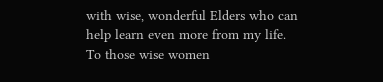with wise, wonderful Elders who can help learn even more from my life. To those wise women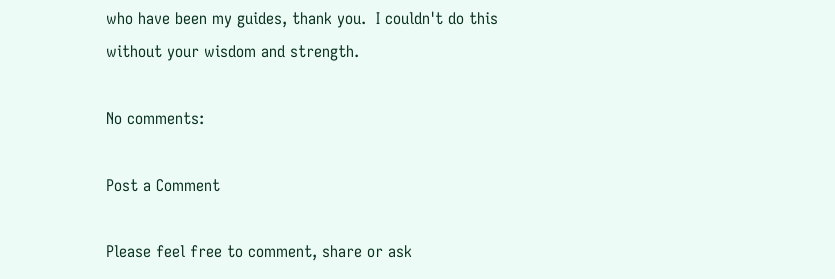who have been my guides, thank you.  I couldn't do this without your wisdom and strength.

No comments:

Post a Comment

Please feel free to comment, share or ask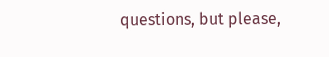questions, but please,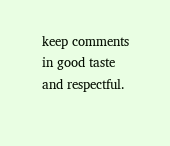keep comments in good taste and respectful.